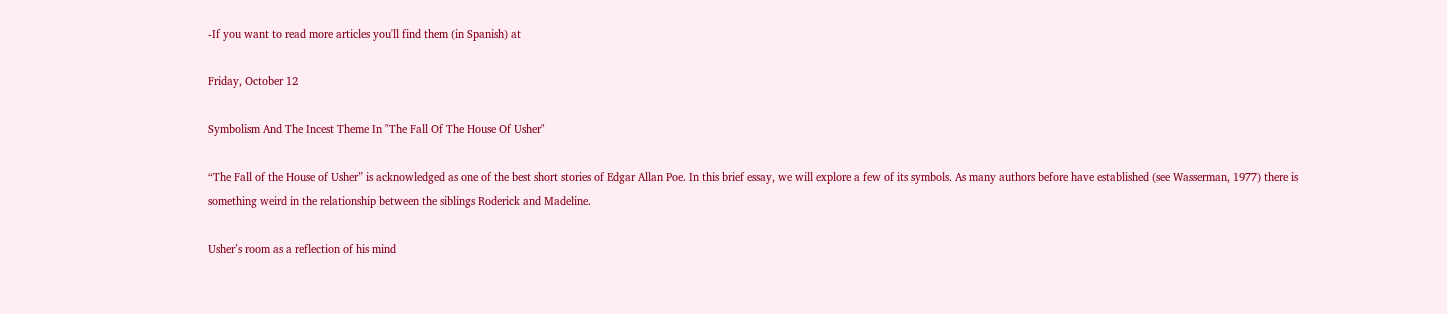-If you want to read more articles you'll find them (in Spanish) at

Friday, October 12

Symbolism And The Incest Theme In "The Fall Of The House Of Usher"

“The Fall of the House of Usher” is acknowledged as one of the best short stories of Edgar Allan Poe. In this brief essay, we will explore a few of its symbols. As many authors before have established (see Wasserman, 1977) there is something weird in the relationship between the siblings Roderick and Madeline.

Usher’s room as a reflection of his mind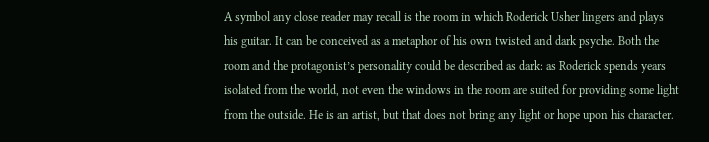A symbol any close reader may recall is the room in which Roderick Usher lingers and plays his guitar. It can be conceived as a metaphor of his own twisted and dark psyche. Both the room and the protagonist’s personality could be described as dark: as Roderick spends years isolated from the world, not even the windows in the room are suited for providing some light from the outside. He is an artist, but that does not bring any light or hope upon his character.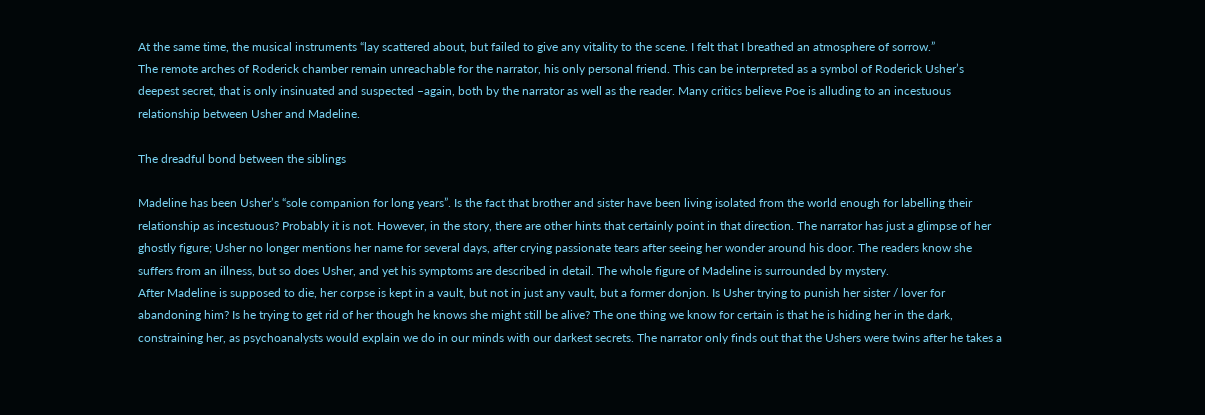At the same time, the musical instruments “lay scattered about, but failed to give any vitality to the scene. I felt that I breathed an atmosphere of sorrow.”
The remote arches of Roderick chamber remain unreachable for the narrator, his only personal friend. This can be interpreted as a symbol of Roderick Usher’s deepest secret, that is only insinuated and suspected –again, both by the narrator as well as the reader. Many critics believe Poe is alluding to an incestuous relationship between Usher and Madeline.

The dreadful bond between the siblings

Madeline has been Usher’s “sole companion for long years”. Is the fact that brother and sister have been living isolated from the world enough for labelling their relationship as incestuous? Probably it is not. However, in the story, there are other hints that certainly point in that direction. The narrator has just a glimpse of her ghostly figure; Usher no longer mentions her name for several days, after crying passionate tears after seeing her wonder around his door. The readers know she suffers from an illness, but so does Usher, and yet his symptoms are described in detail. The whole figure of Madeline is surrounded by mystery.
After Madeline is supposed to die, her corpse is kept in a vault, but not in just any vault, but a former donjon. Is Usher trying to punish her sister / lover for abandoning him? Is he trying to get rid of her though he knows she might still be alive? The one thing we know for certain is that he is hiding her in the dark, constraining her, as psychoanalysts would explain we do in our minds with our darkest secrets. The narrator only finds out that the Ushers were twins after he takes a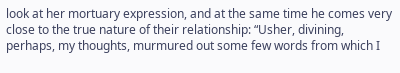look at her mortuary expression, and at the same time he comes very close to the true nature of their relationship: “Usher, divining, perhaps, my thoughts, murmured out some few words from which I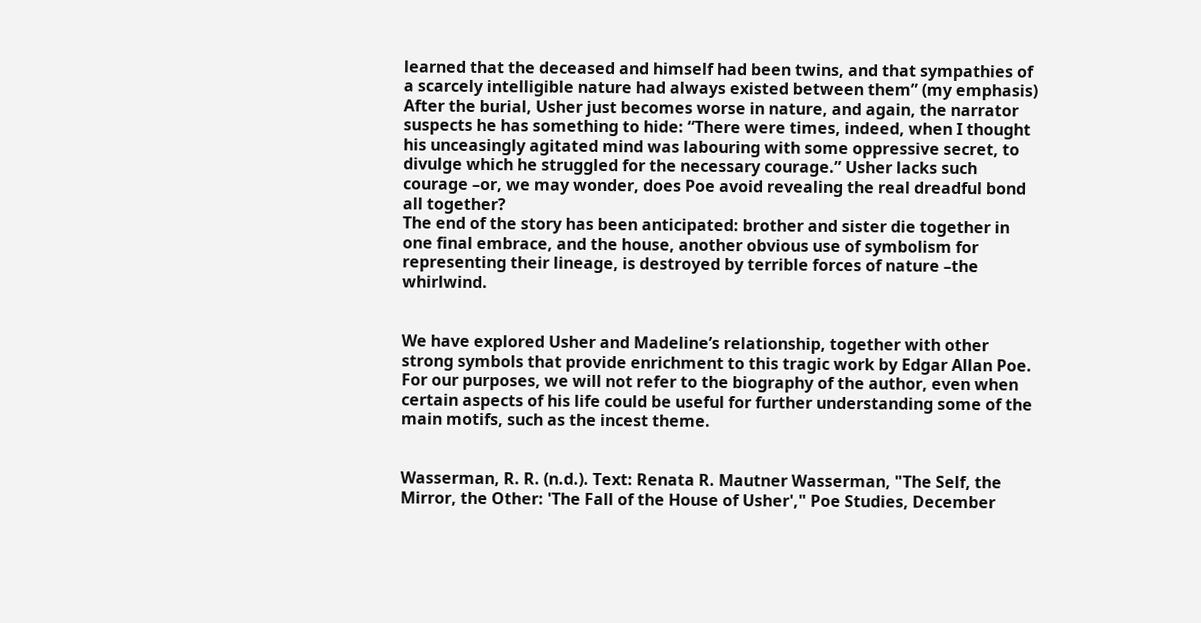learned that the deceased and himself had been twins, and that sympathies of a scarcely intelligible nature had always existed between them” (my emphasis)
After the burial, Usher just becomes worse in nature, and again, the narrator suspects he has something to hide: “There were times, indeed, when I thought his unceasingly agitated mind was labouring with some oppressive secret, to divulge which he struggled for the necessary courage.” Usher lacks such courage –or, we may wonder, does Poe avoid revealing the real dreadful bond all together?
The end of the story has been anticipated: brother and sister die together in one final embrace, and the house, another obvious use of symbolism for representing their lineage, is destroyed by terrible forces of nature –the whirlwind.


We have explored Usher and Madeline’s relationship, together with other strong symbols that provide enrichment to this tragic work by Edgar Allan Poe. For our purposes, we will not refer to the biography of the author, even when certain aspects of his life could be useful for further understanding some of the main motifs, such as the incest theme.


Wasserman, R. R. (n.d.). Text: Renata R. Mautner Wasserman, "The Self, the Mirror, the Other: 'The Fall of the House of Usher'," Poe Studies, December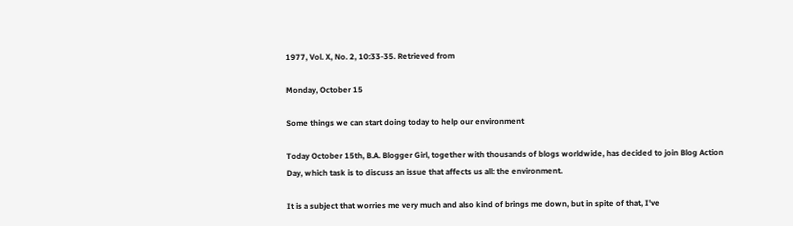1977, Vol. X, No. 2, 10:33-35. Retrieved from

Monday, October 15

Some things we can start doing today to help our environment

Today October 15th, B.A. Blogger Girl, together with thousands of blogs worldwide, has decided to join Blog Action Day, which task is to discuss an issue that affects us all: the environment.

It is a subject that worries me very much and also kind of brings me down, but in spite of that, I've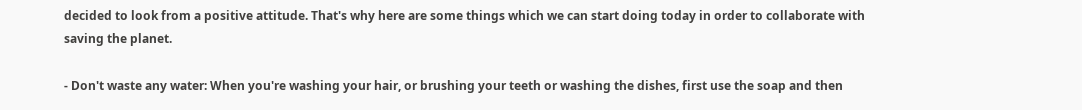decided to look from a positive attitude. That's why here are some things which we can start doing today in order to collaborate with saving the planet.

- Don't waste any water: When you're washing your hair, or brushing your teeth or washing the dishes, first use the soap and then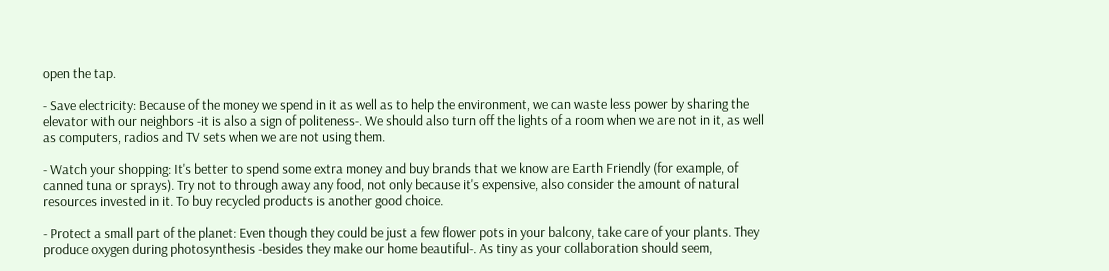open the tap.

- Save electricity: Because of the money we spend in it as well as to help the environment, we can waste less power by sharing the elevator with our neighbors -it is also a sign of politeness-. We should also turn off the lights of a room when we are not in it, as well as computers, radios and TV sets when we are not using them.

- Watch your shopping: It's better to spend some extra money and buy brands that we know are Earth Friendly (for example, of canned tuna or sprays). Try not to through away any food, not only because it's expensive, also consider the amount of natural resources invested in it. To buy recycled products is another good choice.

- Protect a small part of the planet: Even though they could be just a few flower pots in your balcony, take care of your plants. They produce oxygen during photosynthesis -besides they make our home beautiful-. As tiny as your collaboration should seem,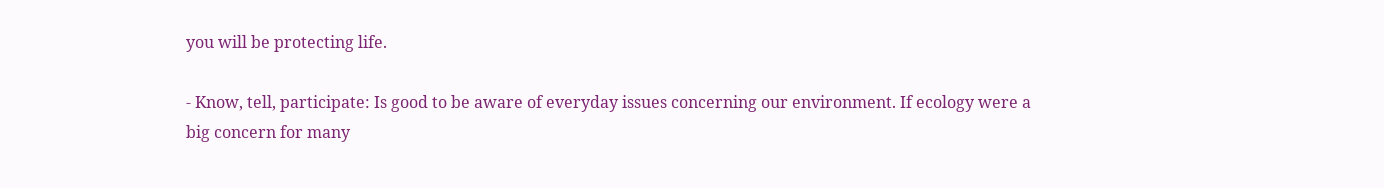you will be protecting life.

- Know, tell, participate: Is good to be aware of everyday issues concerning our environment. If ecology were a big concern for many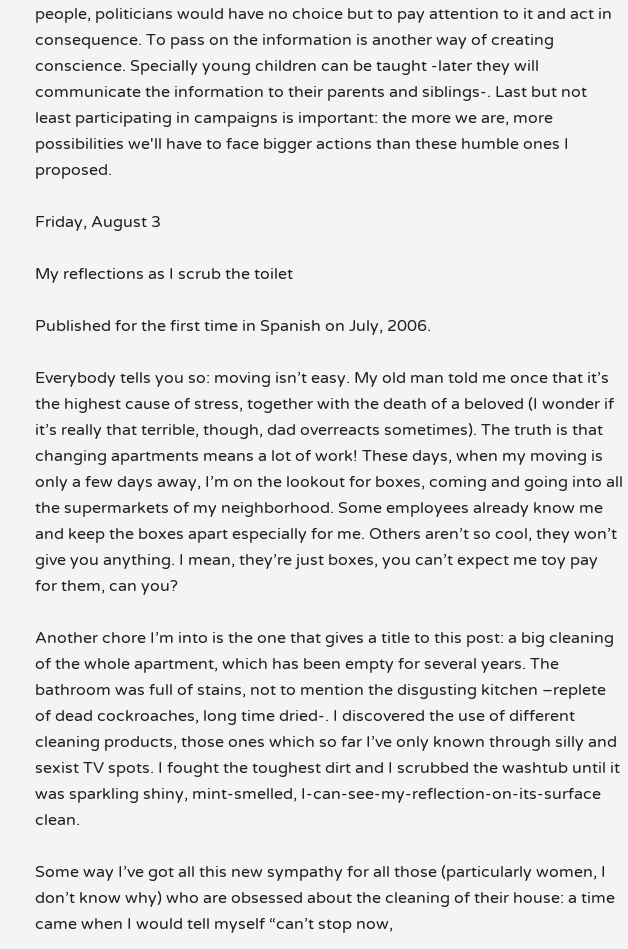people, politicians would have no choice but to pay attention to it and act in consequence. To pass on the information is another way of creating conscience. Specially young children can be taught -later they will communicate the information to their parents and siblings-. Last but not least participating in campaigns is important: the more we are, more possibilities we'll have to face bigger actions than these humble ones I proposed.

Friday, August 3

My reflections as I scrub the toilet

Published for the first time in Spanish on July, 2006.

Everybody tells you so: moving isn’t easy. My old man told me once that it’s the highest cause of stress, together with the death of a beloved (I wonder if it’s really that terrible, though, dad overreacts sometimes). The truth is that changing apartments means a lot of work! These days, when my moving is only a few days away, I’m on the lookout for boxes, coming and going into all the supermarkets of my neighborhood. Some employees already know me and keep the boxes apart especially for me. Others aren’t so cool, they won’t give you anything. I mean, they’re just boxes, you can’t expect me toy pay for them, can you?

Another chore I’m into is the one that gives a title to this post: a big cleaning of the whole apartment, which has been empty for several years. The bathroom was full of stains, not to mention the disgusting kitchen –replete of dead cockroaches, long time dried-. I discovered the use of different cleaning products, those ones which so far I’ve only known through silly and sexist TV spots. I fought the toughest dirt and I scrubbed the washtub until it was sparkling shiny, mint-smelled, I-can-see-my-reflection-on-its-surface clean.

Some way I’ve got all this new sympathy for all those (particularly women, I don’t know why) who are obsessed about the cleaning of their house: a time came when I would tell myself “can’t stop now,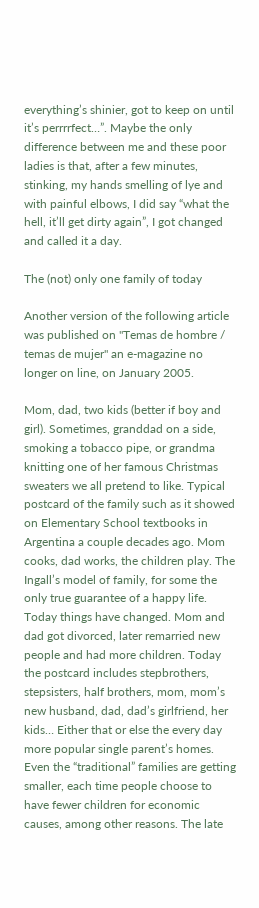everything’s shinier, got to keep on until it’s perrrrfect…”. Maybe the only difference between me and these poor ladies is that, after a few minutes, stinking, my hands smelling of lye and with painful elbows, I did say “what the hell, it’ll get dirty again”, I got changed and called it a day.

The (not) only one family of today

Another version of the following article was published on "Temas de hombre / temas de mujer" an e-magazine no longer on line, on January 2005.

Mom, dad, two kids (better if boy and girl). Sometimes, granddad on a side, smoking a tobacco pipe, or grandma knitting one of her famous Christmas sweaters we all pretend to like. Typical postcard of the family such as it showed on Elementary School textbooks in Argentina a couple decades ago. Mom cooks, dad works, the children play. The Ingall’s model of family, for some the only true guarantee of a happy life.
Today things have changed. Mom and dad got divorced, later remarried new people and had more children. Today the postcard includes stepbrothers, stepsisters, half brothers, mom, mom’s new husband, dad, dad’s girlfriend, her kids… Either that or else the every day more popular single parent’s homes. Even the “traditional” families are getting smaller, each time people choose to have fewer children for economic causes, among other reasons. The late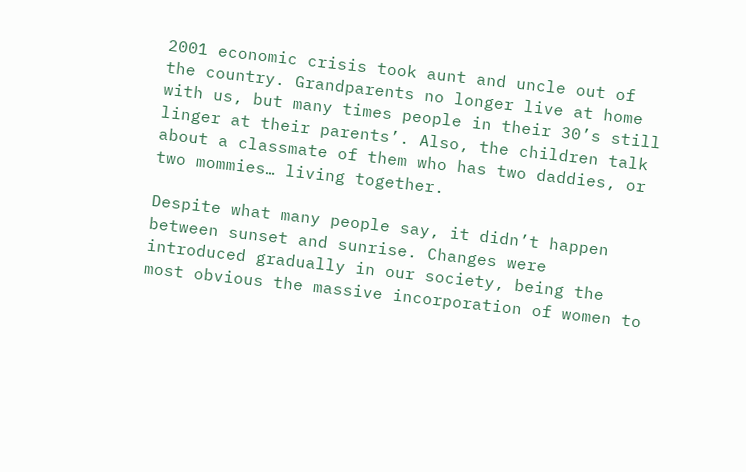2001 economic crisis took aunt and uncle out of the country. Grandparents no longer live at home with us, but many times people in their 30’s still linger at their parents’. Also, the children talk about a classmate of them who has two daddies, or two mommies… living together.

Despite what many people say, it didn’t happen between sunset and sunrise. Changes were introduced gradually in our society, being the most obvious the massive incorporation of women to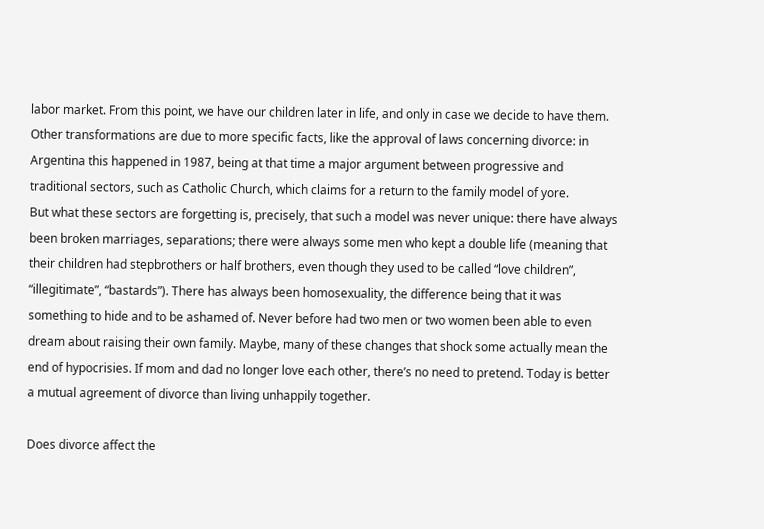labor market. From this point, we have our children later in life, and only in case we decide to have them. Other transformations are due to more specific facts, like the approval of laws concerning divorce: in Argentina this happened in 1987, being at that time a major argument between progressive and traditional sectors, such as Catholic Church, which claims for a return to the family model of yore.
But what these sectors are forgetting is, precisely, that such a model was never unique: there have always been broken marriages, separations; there were always some men who kept a double life (meaning that their children had stepbrothers or half brothers, even though they used to be called “love children”, “illegitimate”, “bastards”). There has always been homosexuality, the difference being that it was something to hide and to be ashamed of. Never before had two men or two women been able to even dream about raising their own family. Maybe, many of these changes that shock some actually mean the end of hypocrisies. If mom and dad no longer love each other, there’s no need to pretend. Today is better a mutual agreement of divorce than living unhappily together.

Does divorce affect the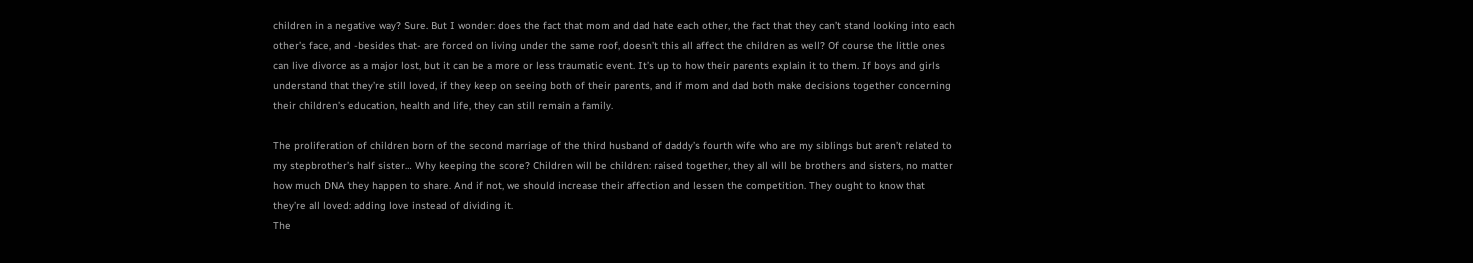children in a negative way? Sure. But I wonder: does the fact that mom and dad hate each other, the fact that they can’t stand looking into each other’s face, and -besides that- are forced on living under the same roof, doesn’t this all affect the children as well? Of course the little ones can live divorce as a major lost, but it can be a more or less traumatic event. It’s up to how their parents explain it to them. If boys and girls understand that they’re still loved, if they keep on seeing both of their parents, and if mom and dad both make decisions together concerning their children’s education, health and life, they can still remain a family.

The proliferation of children born of the second marriage of the third husband of daddy’s fourth wife who are my siblings but aren’t related to my stepbrother’s half sister… Why keeping the score? Children will be children: raised together, they all will be brothers and sisters, no matter how much DNA they happen to share. And if not, we should increase their affection and lessen the competition. They ought to know that they’re all loved: adding love instead of dividing it.
The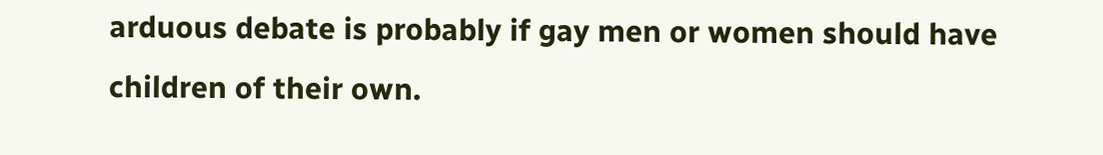arduous debate is probably if gay men or women should have children of their own.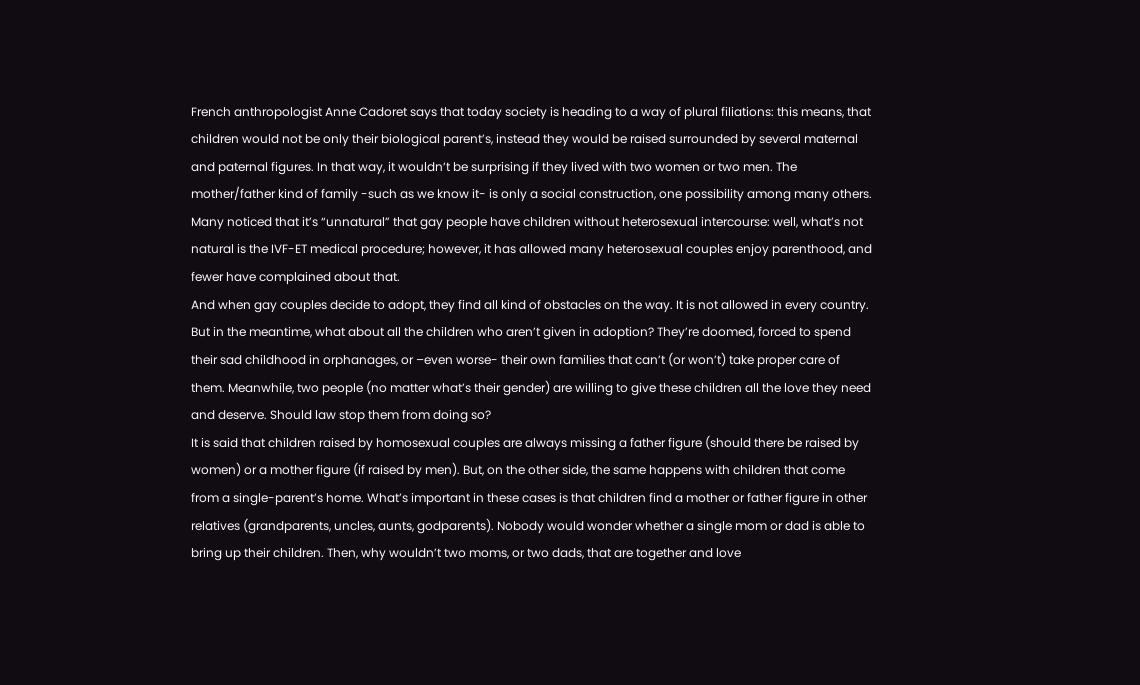French anthropologist Anne Cadoret says that today society is heading to a way of plural filiations: this means, that children would not be only their biological parent’s, instead they would be raised surrounded by several maternal and paternal figures. In that way, it wouldn’t be surprising if they lived with two women or two men. The mother/father kind of family -such as we know it- is only a social construction, one possibility among many others. Many noticed that it’s “unnatural” that gay people have children without heterosexual intercourse: well, what’s not natural is the IVF-ET medical procedure; however, it has allowed many heterosexual couples enjoy parenthood, and fewer have complained about that.
And when gay couples decide to adopt, they find all kind of obstacles on the way. It is not allowed in every country. But in the meantime, what about all the children who aren’t given in adoption? They’re doomed, forced to spend their sad childhood in orphanages, or –even worse- their own families that can’t (or won’t) take proper care of them. Meanwhile, two people (no matter what’s their gender) are willing to give these children all the love they need and deserve. Should law stop them from doing so?
It is said that children raised by homosexual couples are always missing a father figure (should there be raised by women) or a mother figure (if raised by men). But, on the other side, the same happens with children that come from a single-parent’s home. What’s important in these cases is that children find a mother or father figure in other relatives (grandparents, uncles, aunts, godparents). Nobody would wonder whether a single mom or dad is able to bring up their children. Then, why wouldn’t two moms, or two dads, that are together and love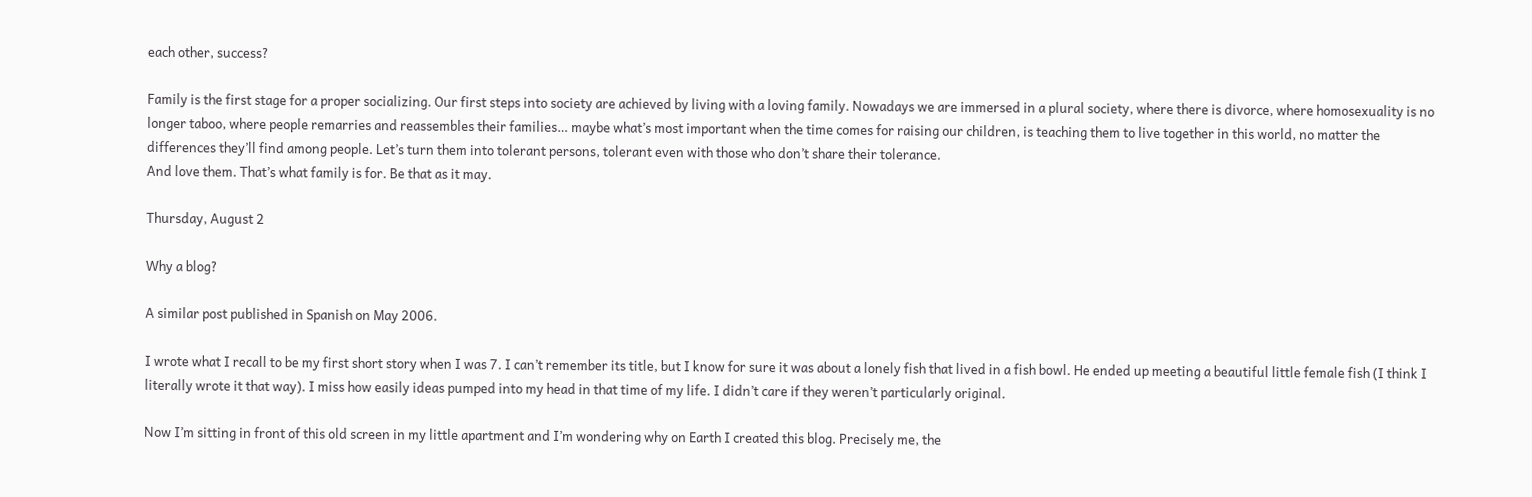each other, success?

Family is the first stage for a proper socializing. Our first steps into society are achieved by living with a loving family. Nowadays we are immersed in a plural society, where there is divorce, where homosexuality is no longer taboo, where people remarries and reassembles their families… maybe what’s most important when the time comes for raising our children, is teaching them to live together in this world, no matter the differences they’ll find among people. Let’s turn them into tolerant persons, tolerant even with those who don’t share their tolerance.
And love them. That’s what family is for. Be that as it may.

Thursday, August 2

Why a blog?

A similar post published in Spanish on May 2006.

I wrote what I recall to be my first short story when I was 7. I can’t remember its title, but I know for sure it was about a lonely fish that lived in a fish bowl. He ended up meeting a beautiful little female fish (I think I literally wrote it that way). I miss how easily ideas pumped into my head in that time of my life. I didn’t care if they weren’t particularly original.

Now I’m sitting in front of this old screen in my little apartment and I’m wondering why on Earth I created this blog. Precisely me, the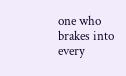one who brakes into every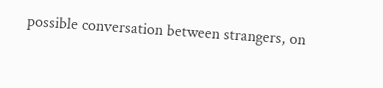possible conversation between strangers, on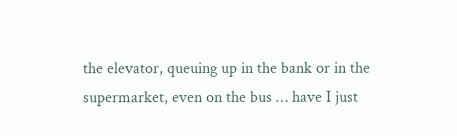the elevator, queuing up in the bank or in the supermarket, even on the bus … have I just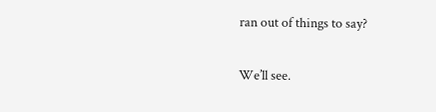ran out of things to say?

We’ll see.